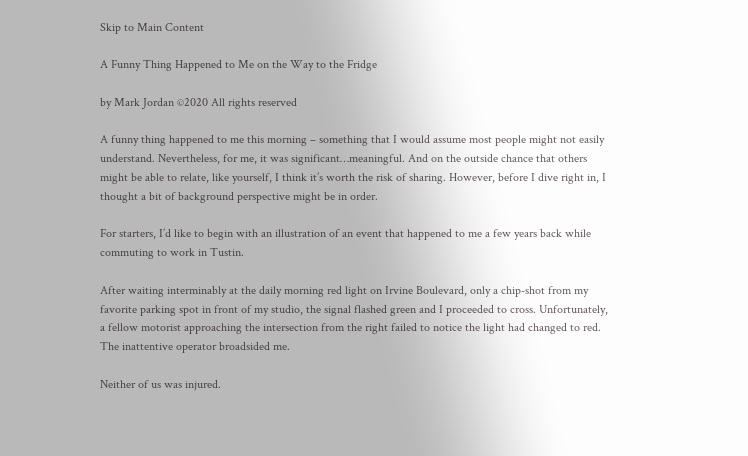Skip to Main Content

A Funny Thing Happened to Me on the Way to the Fridge

by Mark Jordan ©2020 All rights reserved

A funny thing happened to me this morning – something that I would assume most people might not easily understand. Nevertheless, for me, it was significant…meaningful. And on the outside chance that others might be able to relate, like yourself, I think it’s worth the risk of sharing. However, before I dive right in, I thought a bit of background perspective might be in order.

For starters, I’d like to begin with an illustration of an event that happened to me a few years back while commuting to work in Tustin.

After waiting interminably at the daily morning red light on Irvine Boulevard, only a chip-shot from my favorite parking spot in front of my studio, the signal flashed green and I proceeded to cross. Unfortunately, a fellow motorist approaching the intersection from the right failed to notice the light had changed to red. The inattentive operator broadsided me.

Neither of us was injured.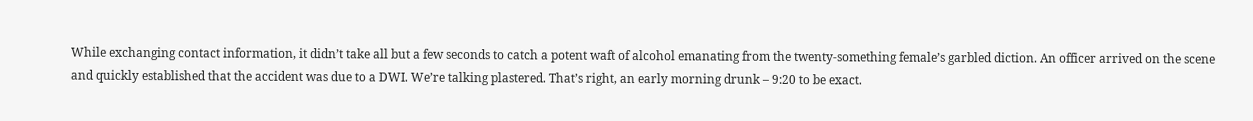While exchanging contact information, it didn’t take all but a few seconds to catch a potent waft of alcohol emanating from the twenty-something female’s garbled diction. An officer arrived on the scene and quickly established that the accident was due to a DWI. We’re talking plastered. That’s right, an early morning drunk – 9:20 to be exact.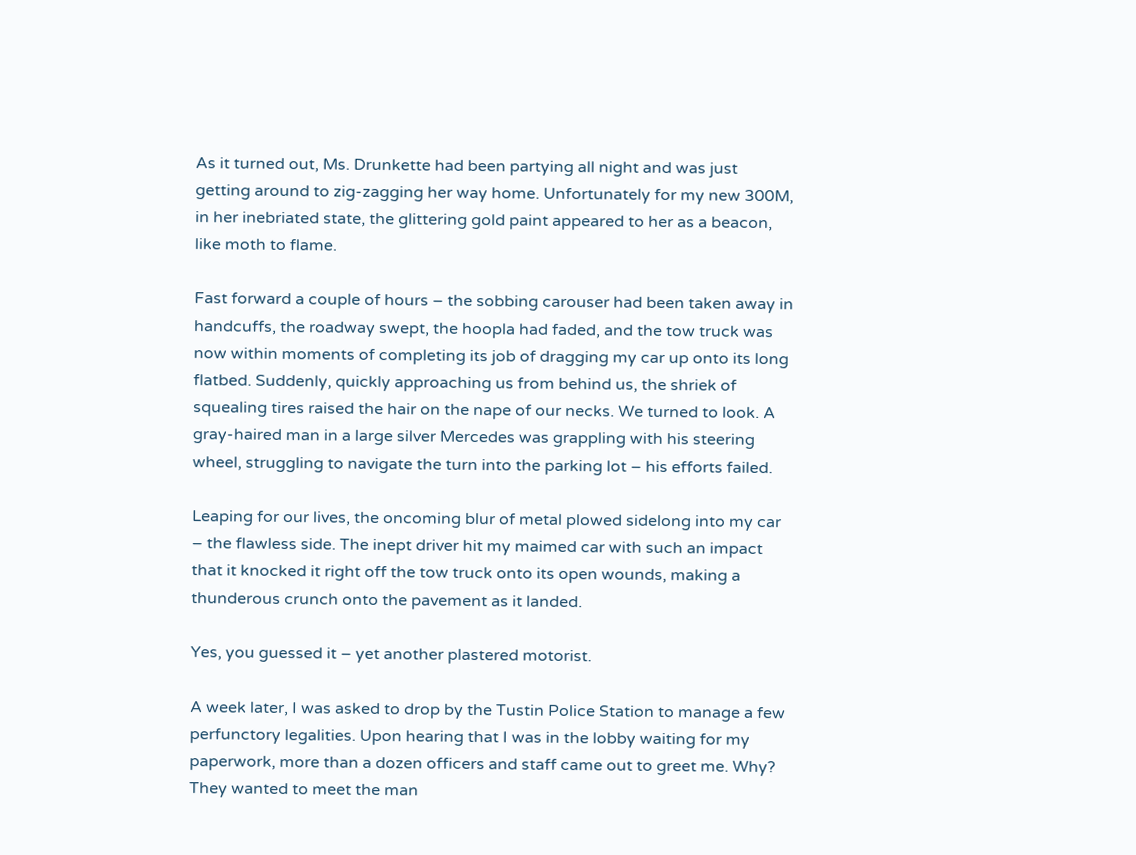As it turned out, Ms. Drunkette had been partying all night and was just getting around to zig-zagging her way home. Unfortunately for my new 300M, in her inebriated state, the glittering gold paint appeared to her as a beacon, like moth to flame.

Fast forward a couple of hours – the sobbing carouser had been taken away in handcuffs, the roadway swept, the hoopla had faded, and the tow truck was now within moments of completing its job of dragging my car up onto its long flatbed. Suddenly, quickly approaching us from behind us, the shriek of squealing tires raised the hair on the nape of our necks. We turned to look. A gray-haired man in a large silver Mercedes was grappling with his steering wheel, struggling to navigate the turn into the parking lot – his efforts failed.

Leaping for our lives, the oncoming blur of metal plowed sidelong into my car – the flawless side. The inept driver hit my maimed car with such an impact that it knocked it right off the tow truck onto its open wounds, making a thunderous crunch onto the pavement as it landed.

Yes, you guessed it – yet another plastered motorist.

A week later, I was asked to drop by the Tustin Police Station to manage a few perfunctory legalities. Upon hearing that I was in the lobby waiting for my paperwork, more than a dozen officers and staff came out to greet me. Why? They wanted to meet the man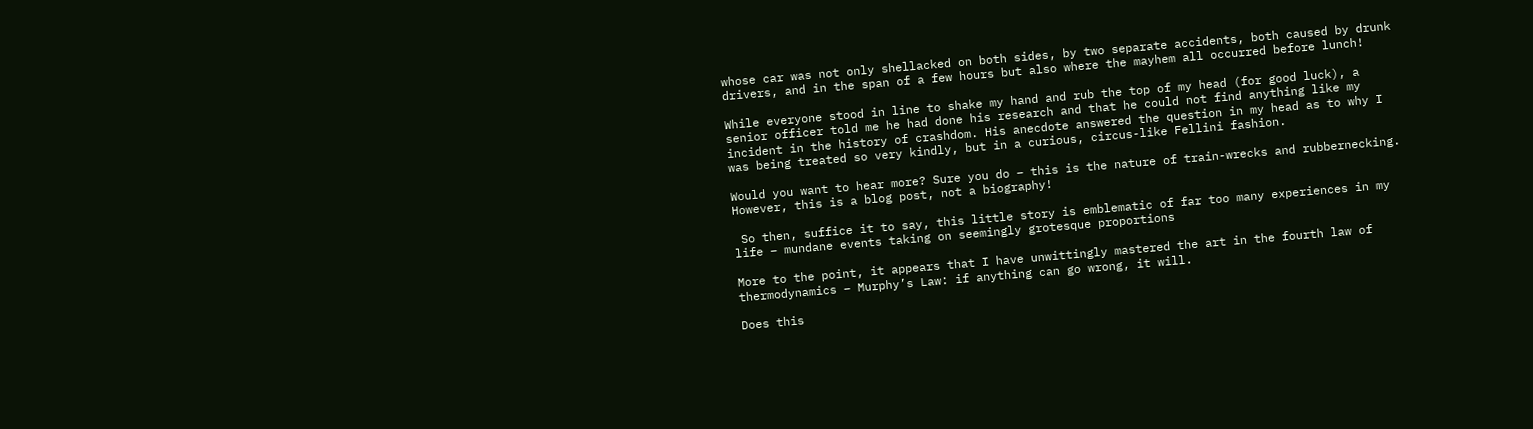whose car was not only shellacked on both sides, by two separate accidents, both caused by drunk drivers, and in the span of a few hours but also where the mayhem all occurred before lunch!

While everyone stood in line to shake my hand and rub the top of my head (for good luck), a senior officer told me he had done his research and that he could not find anything like my incident in the history of crashdom. His anecdote answered the question in my head as to why I was being treated so very kindly, but in a curious, circus-like Fellini fashion.

Would you want to hear more? Sure you do – this is the nature of train-wrecks and rubbernecking. However, this is a blog post, not a biography!

 So then, suffice it to say, this little story is emblematic of far too many experiences in my life – mundane events taking on seemingly grotesque proportions

More to the point, it appears that I have unwittingly mastered the art in the fourth law of thermodynamics – Murphy’s Law: if anything can go wrong, it will.

Does this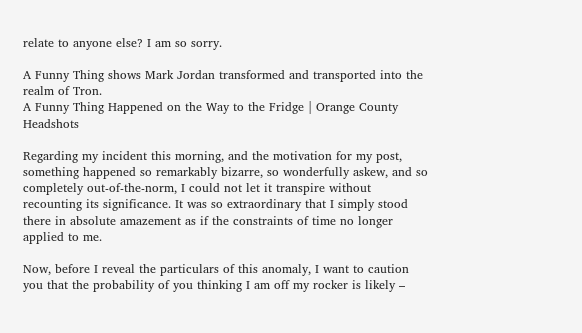relate to anyone else? I am so sorry.

A Funny Thing shows Mark Jordan transformed and transported into the realm of Tron.
A Funny Thing Happened on the Way to the Fridge | Orange County Headshots

Regarding my incident this morning, and the motivation for my post, something happened so remarkably bizarre, so wonderfully askew, and so completely out-of-the-norm, I could not let it transpire without recounting its significance. It was so extraordinary that I simply stood there in absolute amazement as if the constraints of time no longer applied to me.

Now, before I reveal the particulars of this anomaly, I want to caution you that the probability of you thinking I am off my rocker is likely –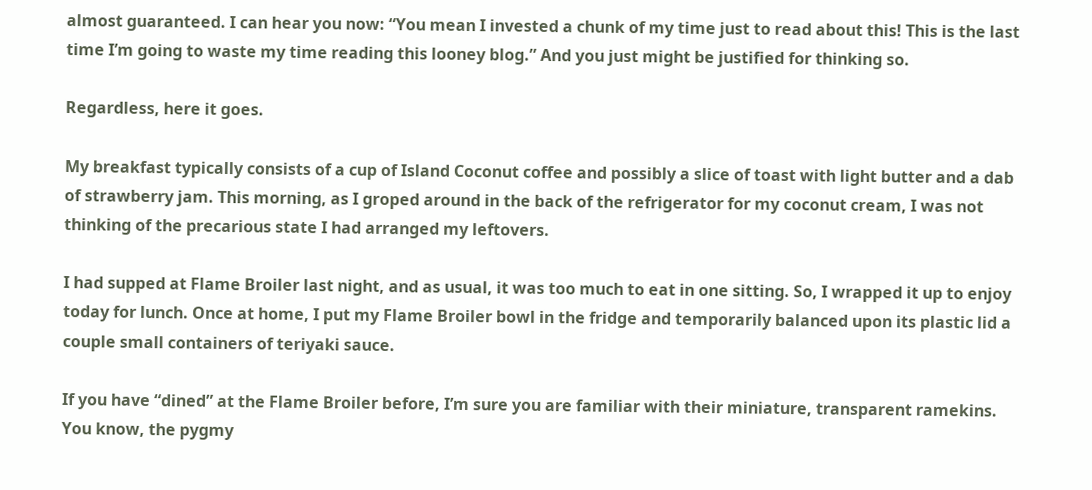almost guaranteed. I can hear you now: “You mean I invested a chunk of my time just to read about this! This is the last time I’m going to waste my time reading this looney blog.” And you just might be justified for thinking so.

Regardless, here it goes.

My breakfast typically consists of a cup of Island Coconut coffee and possibly a slice of toast with light butter and a dab of strawberry jam. This morning, as I groped around in the back of the refrigerator for my coconut cream, I was not thinking of the precarious state I had arranged my leftovers.

I had supped at Flame Broiler last night, and as usual, it was too much to eat in one sitting. So, I wrapped it up to enjoy today for lunch. Once at home, I put my Flame Broiler bowl in the fridge and temporarily balanced upon its plastic lid a couple small containers of teriyaki sauce.

If you have “dined” at the Flame Broiler before, I’m sure you are familiar with their miniature, transparent ramekins. You know, the pygmy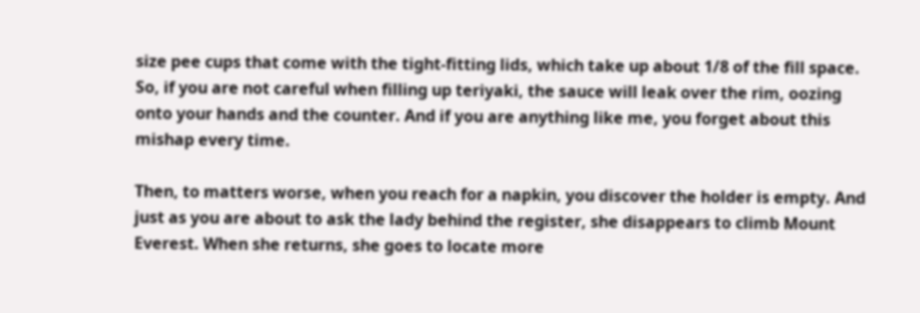size pee cups that come with the tight-fitting lids, which take up about 1/8 of the fill space. So, if you are not careful when filling up teriyaki, the sauce will leak over the rim, oozing onto your hands and the counter. And if you are anything like me, you forget about this mishap every time.

Then, to matters worse, when you reach for a napkin, you discover the holder is empty. And just as you are about to ask the lady behind the register, she disappears to climb Mount Everest. When she returns, she goes to locate more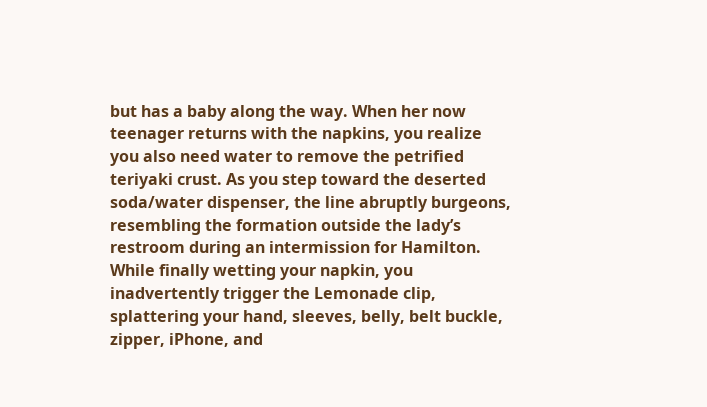but has a baby along the way. When her now teenager returns with the napkins, you realize you also need water to remove the petrified teriyaki crust. As you step toward the deserted soda/water dispenser, the line abruptly burgeons, resembling the formation outside the lady’s restroom during an intermission for Hamilton. While finally wetting your napkin, you inadvertently trigger the Lemonade clip, splattering your hand, sleeves, belly, belt buckle, zipper, iPhone, and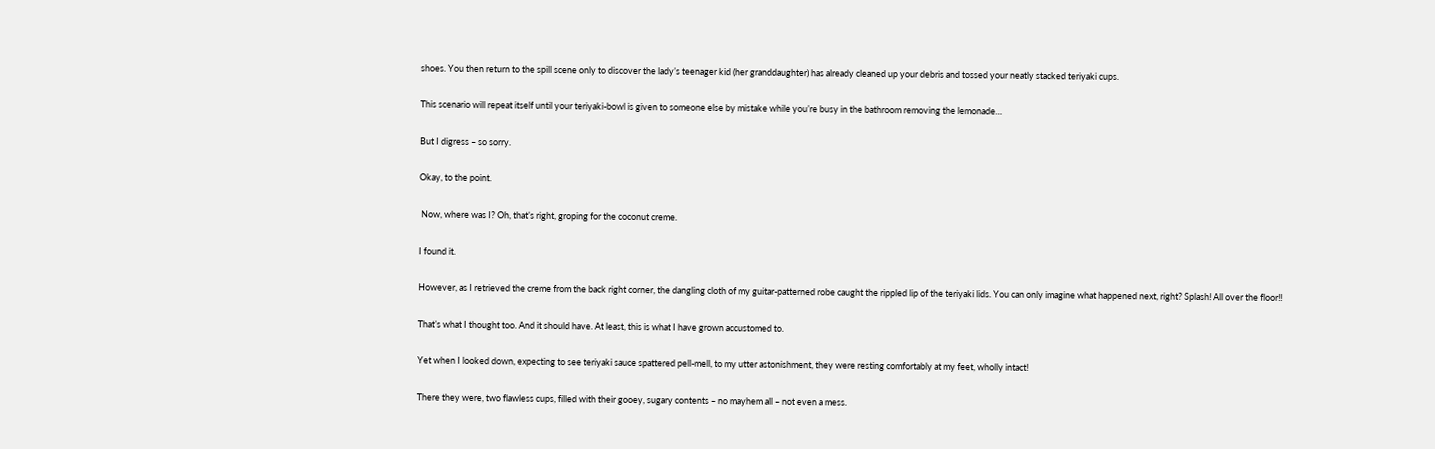shoes. You then return to the spill scene only to discover the lady’s teenager kid (her granddaughter) has already cleaned up your debris and tossed your neatly stacked teriyaki cups.

This scenario will repeat itself until your teriyaki-bowl is given to someone else by mistake while you’re busy in the bathroom removing the lemonade…

But I digress – so sorry.

Okay, to the point.

 Now, where was I? Oh, that’s right, groping for the coconut creme.

I found it.

However, as I retrieved the creme from the back right corner, the dangling cloth of my guitar-patterned robe caught the rippled lip of the teriyaki lids. You can only imagine what happened next, right? Splash! All over the floor!!

That’s what I thought too. And it should have. At least, this is what I have grown accustomed to.

Yet when I looked down, expecting to see teriyaki sauce spattered pell-mell, to my utter astonishment, they were resting comfortably at my feet, wholly intact!

There they were, two flawless cups, filled with their gooey, sugary contents – no mayhem all – not even a mess.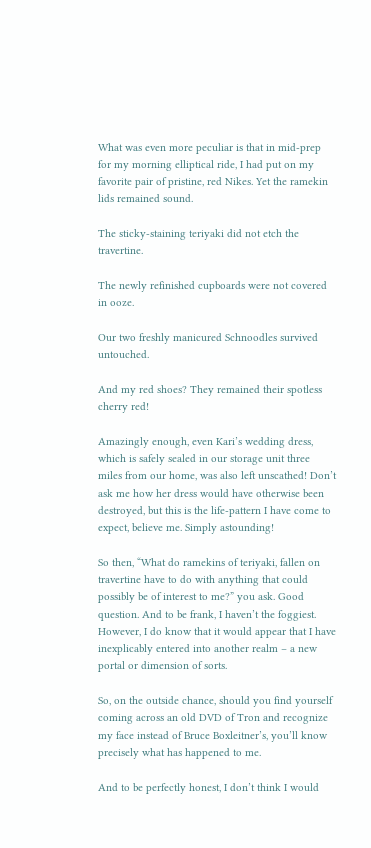What was even more peculiar is that in mid-prep for my morning elliptical ride, I had put on my favorite pair of pristine, red Nikes. Yet the ramekin lids remained sound.

The sticky-staining teriyaki did not etch the travertine.

The newly refinished cupboards were not covered in ooze.

Our two freshly manicured Schnoodles survived untouched.

And my red shoes? They remained their spotless cherry red!

Amazingly enough, even Kari’s wedding dress, which is safely sealed in our storage unit three miles from our home, was also left unscathed! Don’t ask me how her dress would have otherwise been destroyed, but this is the life-pattern I have come to expect, believe me. Simply astounding!

So then, “What do ramekins of teriyaki, fallen on travertine have to do with anything that could possibly be of interest to me?” you ask. Good question. And to be frank, I haven’t the foggiest. However, I do know that it would appear that I have inexplicably entered into another realm – a new portal or dimension of sorts.

So, on the outside chance, should you find yourself coming across an old DVD of Tron and recognize my face instead of Bruce Boxleitner’s, you’ll know precisely what has happened to me.

And to be perfectly honest, I don’t think I would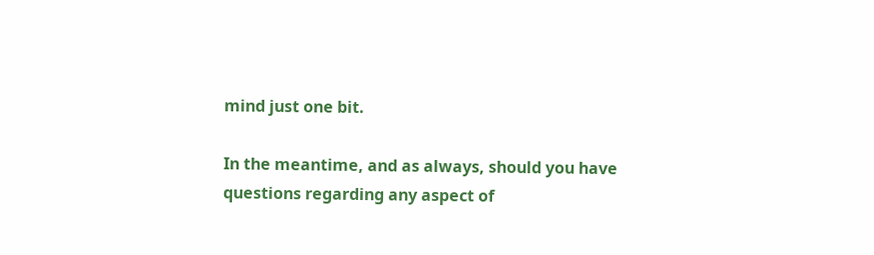mind just one bit.

In the meantime, and as always, should you have questions regarding any aspect of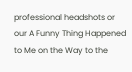professional headshots or our A Funny Thing Happened to Me on the Way to the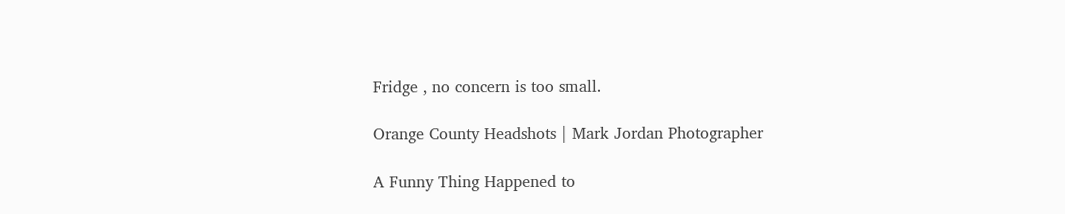Fridge , no concern is too small.

Orange County Headshots | Mark Jordan Photographer

A Funny Thing Happened to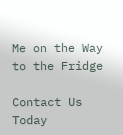Me on the Way to the Fridge

Contact Us Today